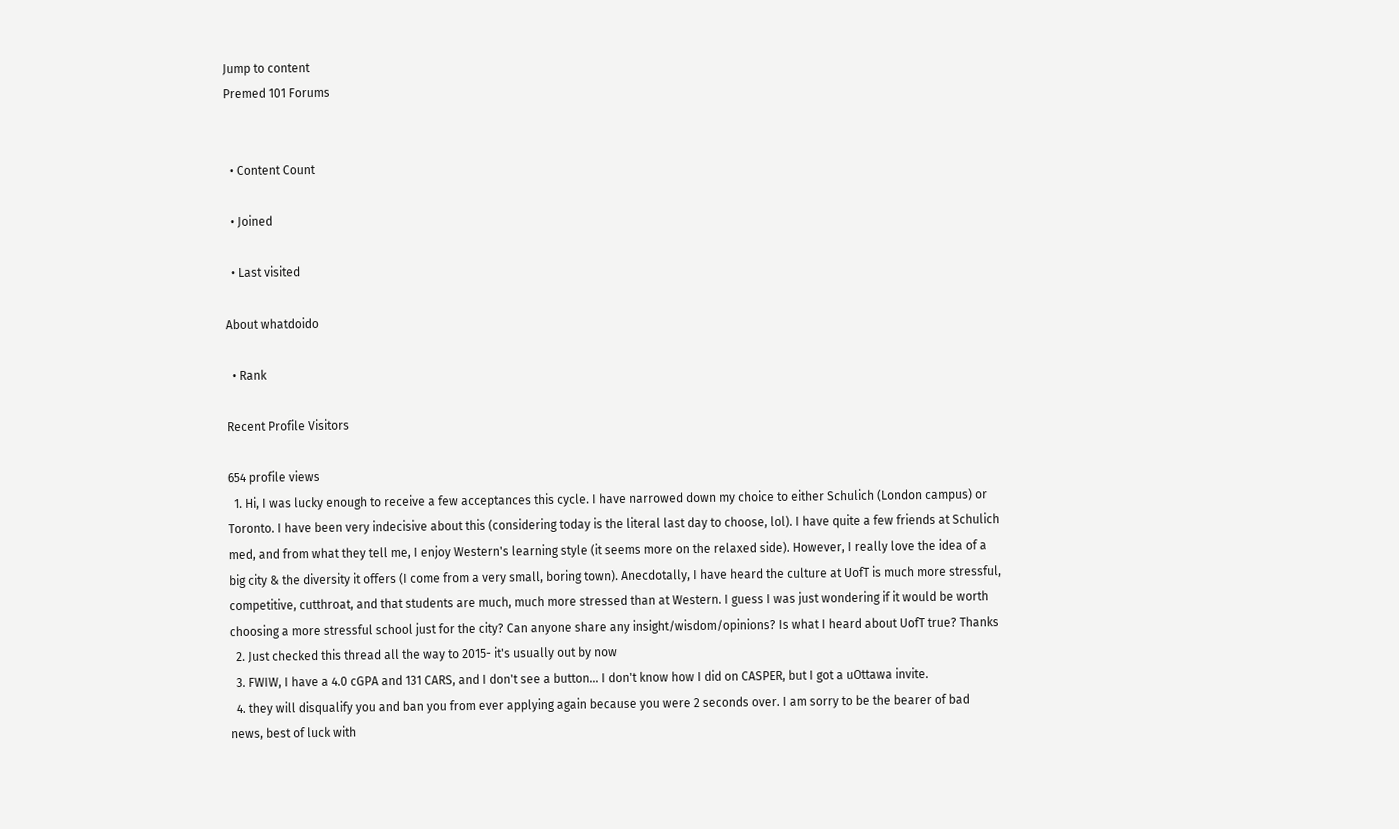Jump to content
Premed 101 Forums


  • Content Count

  • Joined

  • Last visited

About whatdoido

  • Rank

Recent Profile Visitors

654 profile views
  1. Hi, I was lucky enough to receive a few acceptances this cycle. I have narrowed down my choice to either Schulich (London campus) or Toronto. I have been very indecisive about this (considering today is the literal last day to choose, lol). I have quite a few friends at Schulich med, and from what they tell me, I enjoy Western's learning style (it seems more on the relaxed side). However, I really love the idea of a big city & the diversity it offers (I come from a very small, boring town). Anecdotally, I have heard the culture at UofT is much more stressful, competitive, cutthroat, and that students are much, much more stressed than at Western. I guess I was just wondering if it would be worth choosing a more stressful school just for the city? Can anyone share any insight/wisdom/opinions? Is what I heard about UofT true? Thanks
  2. Just checked this thread all the way to 2015- it's usually out by now
  3. FWIW, I have a 4.0 cGPA and 131 CARS, and I don't see a button... I don't know how I did on CASPER, but I got a uOttawa invite.
  4. they will disqualify you and ban you from ever applying again because you were 2 seconds over. I am sorry to be the bearer of bad news, best of luck with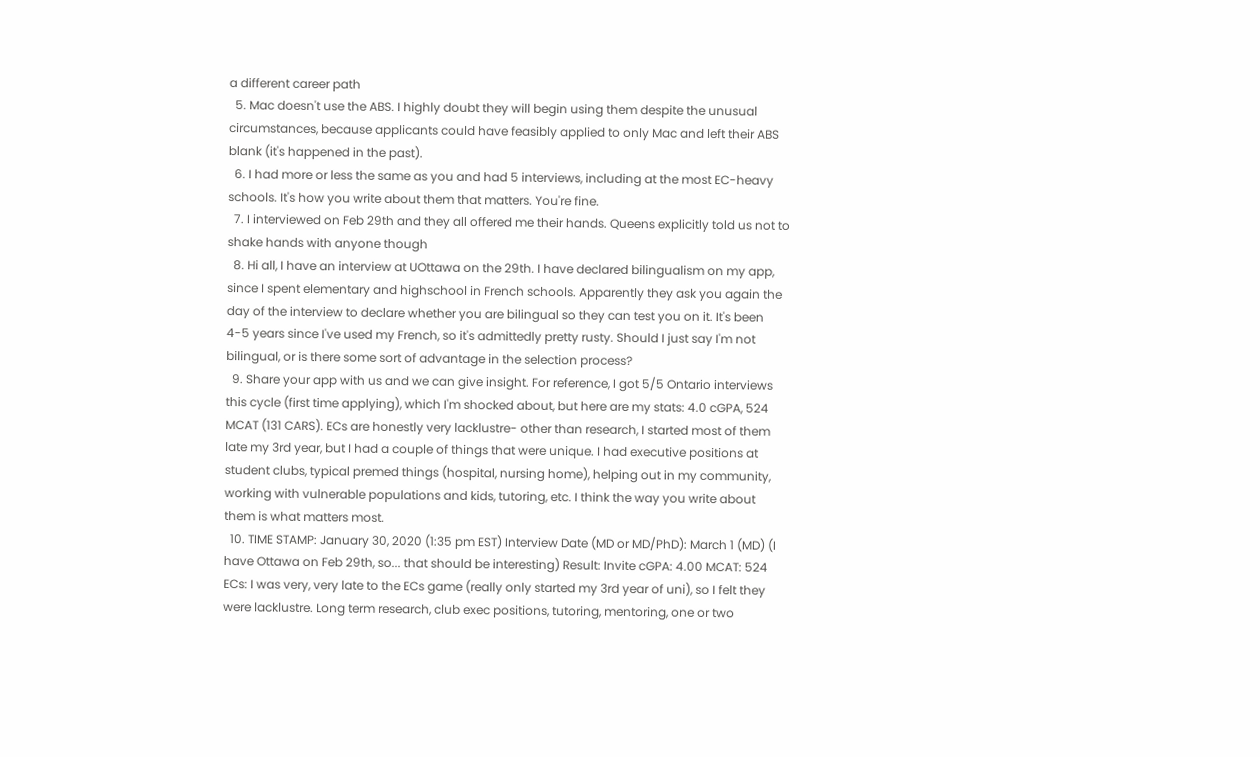a different career path
  5. Mac doesn't use the ABS. I highly doubt they will begin using them despite the unusual circumstances, because applicants could have feasibly applied to only Mac and left their ABS blank (it's happened in the past).
  6. I had more or less the same as you and had 5 interviews, including at the most EC-heavy schools. It's how you write about them that matters. You're fine.
  7. I interviewed on Feb 29th and they all offered me their hands. Queens explicitly told us not to shake hands with anyone though
  8. Hi all, I have an interview at UOttawa on the 29th. I have declared bilingualism on my app, since I spent elementary and highschool in French schools. Apparently they ask you again the day of the interview to declare whether you are bilingual so they can test you on it. It's been 4-5 years since I've used my French, so it's admittedly pretty rusty. Should I just say I'm not bilingual, or is there some sort of advantage in the selection process?
  9. Share your app with us and we can give insight. For reference, I got 5/5 Ontario interviews this cycle (first time applying), which I'm shocked about, but here are my stats: 4.0 cGPA, 524 MCAT (131 CARS). ECs are honestly very lacklustre- other than research, I started most of them late my 3rd year, but I had a couple of things that were unique. I had executive positions at student clubs, typical premed things (hospital, nursing home), helping out in my community, working with vulnerable populations and kids, tutoring, etc. I think the way you write about them is what matters most.
  10. TIME STAMP: January 30, 2020 (1:35 pm EST) Interview Date (MD or MD/PhD): March 1 (MD) (I have Ottawa on Feb 29th, so... that should be interesting) Result: Invite cGPA: 4.00 MCAT: 524 ECs: I was very, very late to the ECs game (really only started my 3rd year of uni), so I felt they were lacklustre. Long term research, club exec positions, tutoring, mentoring, one or two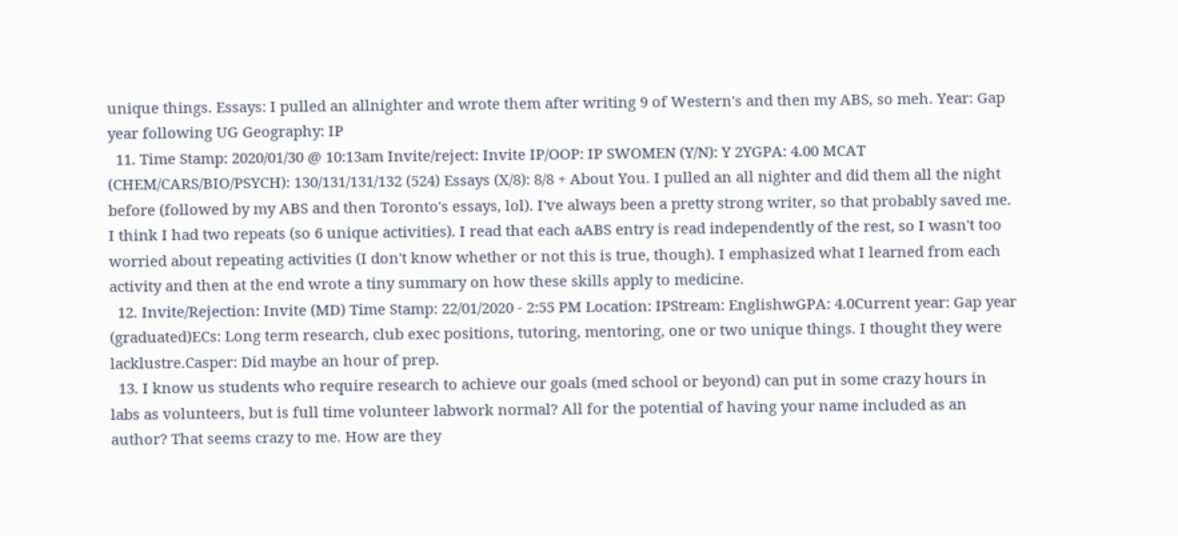unique things. Essays: I pulled an allnighter and wrote them after writing 9 of Western's and then my ABS, so meh. Year: Gap year following UG Geography: IP
  11. Time Stamp: 2020/01/30 @ 10:13am Invite/reject: Invite IP/OOP: IP SWOMEN (Y/N): Y 2YGPA: 4.00 MCAT (CHEM/CARS/BIO/PSYCH): 130/131/131/132 (524) Essays (X/8): 8/8 + About You. I pulled an all nighter and did them all the night before (followed by my ABS and then Toronto's essays, lol). I've always been a pretty strong writer, so that probably saved me. I think I had two repeats (so 6 unique activities). I read that each aABS entry is read independently of the rest, so I wasn't too worried about repeating activities (I don't know whether or not this is true, though). I emphasized what I learned from each activity and then at the end wrote a tiny summary on how these skills apply to medicine.
  12. Invite/Rejection: Invite (MD) Time Stamp: 22/01/2020 - 2:55 PM Location: IPStream: EnglishwGPA: 4.0Current year: Gap year (graduated)ECs: Long term research, club exec positions, tutoring, mentoring, one or two unique things. I thought they were lacklustre.Casper: Did maybe an hour of prep.
  13. I know us students who require research to achieve our goals (med school or beyond) can put in some crazy hours in labs as volunteers, but is full time volunteer labwork normal? All for the potential of having your name included as an author? That seems crazy to me. How are they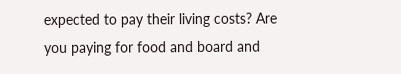expected to pay their living costs? Are you paying for food and board and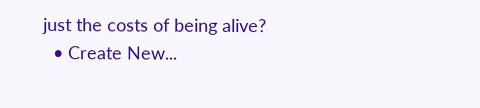just the costs of being alive?
  • Create New...